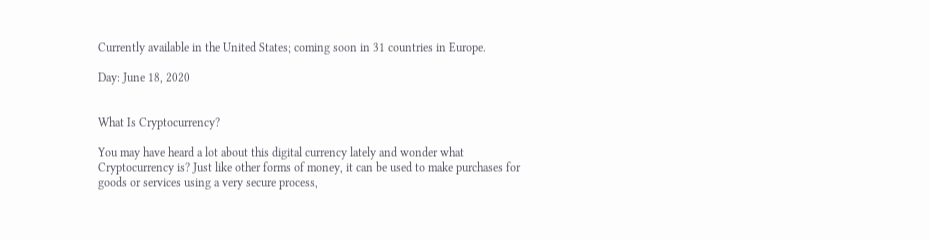Currently available in the United States; coming soon in 31 countries in Europe.

Day: June 18, 2020


What Is Cryptocurrency?

You may have heard a lot about this digital currency lately and wonder what Cryptocurrency is? Just like other forms of money, it can be used to make purchases for goods or services using a very secure process,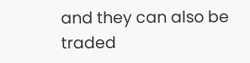and they can also be traded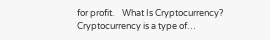for profit.    What Is Cryptocurrency? Cryptocurrency is a type of…